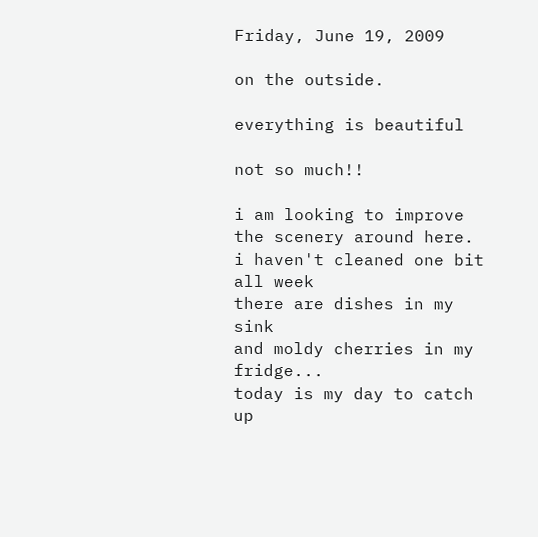Friday, June 19, 2009

on the outside.

everything is beautiful

not so much!!

i am looking to improve
the scenery around here.
i haven't cleaned one bit
all week
there are dishes in my sink
and moldy cherries in my fridge...
today is my day to catch up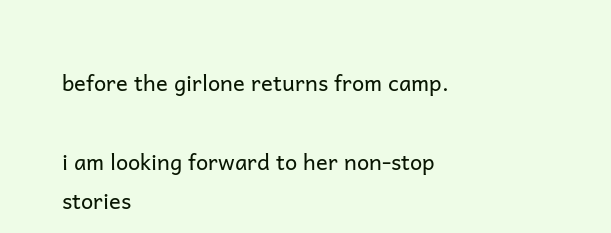before the girlone returns from camp.

i am looking forward to her non-stop
stories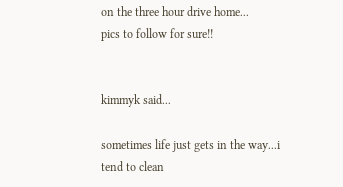on the three hour drive home...
pics to follow for sure!!


kimmyk said...

sometimes life just gets in the way...i tend to clean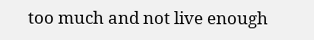too much and not live enough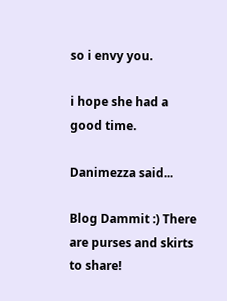so i envy you.

i hope she had a good time.

Danimezza said...

Blog Dammit :) There are purses and skirts to share!